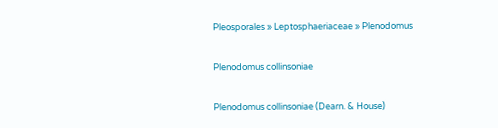Pleosporales » Leptosphaeriaceae » Plenodomus

Plenodomus collinsoniae

Plenodomus collinsoniae (Dearn. & House)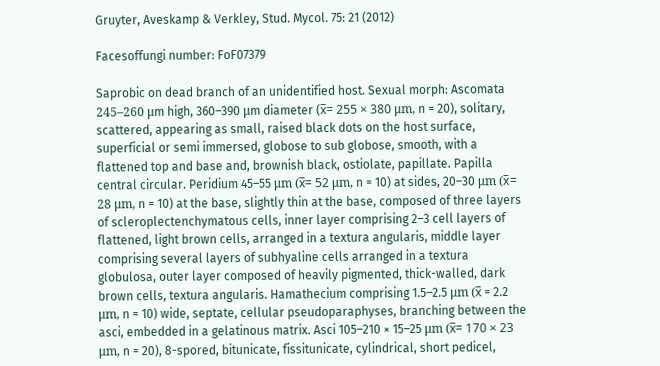Gruyter, Aveskamp & Verkley, Stud. Mycol. 75: 21 (2012)

Facesoffungi number: FoF07379

Saprobic on dead branch of an unidentified host. Sexual morph: Ascomata 245–260 μm high, 360–390 μm diameter (x̅= 255 × 380 μm, n = 20), solitary, scattered, appearing as small, raised black dots on the host surface, superficial or semi immersed, globose to sub globose, smooth, with a flattened top and base and, brownish black, ostiolate, papillate. Papilla central circular. Peridium 45–55 μm (x̅= 52 μm, n = 10) at sides, 20–30 μm (x̅= 28 μm, n = 10) at the base, slightly thin at the base, composed of three layers of scleroplectenchymatous cells, inner layer comprising 2–3 cell layers of flattened, light brown cells, arranged in a textura angularis, middle layer comprising several layers of subhyaline cells arranged in a textura globulosa, outer layer composed of heavily pigmented, thick-walled, dark brown cells, textura angularis. Hamathecium comprising 1.5–2.5 μm (x̅ = 2.2 μm, n = 10) wide, septate, cellular pseudoparaphyses, branching between the asci, embedded in a gelatinous matrix. Asci 105–210 × 15–25 μm (x̅= 170 × 23 μm, n = 20), 8-spored, bitunicate, fissitunicate, cylindrical, short pedicel,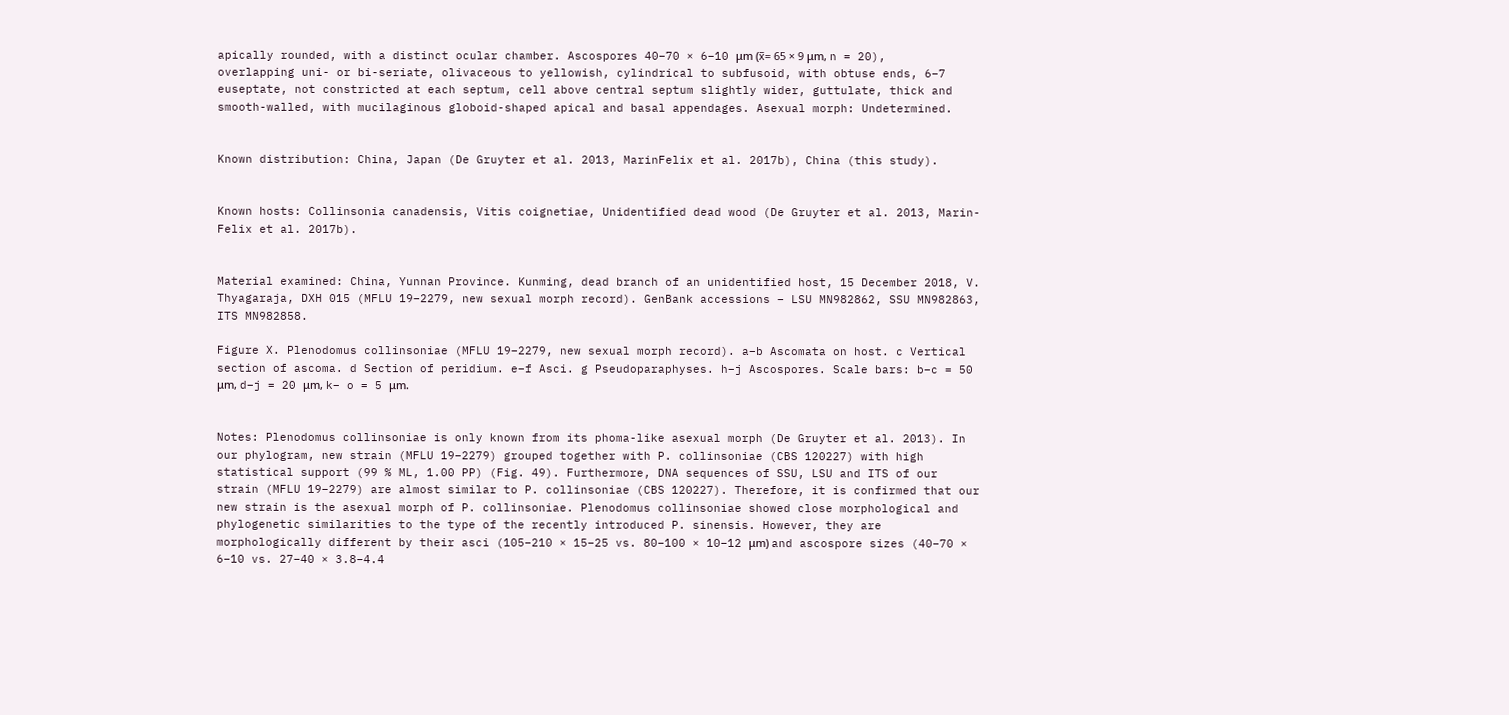apically rounded, with a distinct ocular chamber. Ascospores 40–70 × 6–10 μm (x̅= 65 × 9 μm, n = 20), overlapping uni- or bi-seriate, olivaceous to yellowish, cylindrical to subfusoid, with obtuse ends, 6–7 euseptate, not constricted at each septum, cell above central septum slightly wider, guttulate, thick and smooth-walled, with mucilaginous globoid-shaped apical and basal appendages. Asexual morph: Undetermined.


Known distribution: China, Japan (De Gruyter et al. 2013, MarinFelix et al. 2017b), China (this study).


Known hosts: Collinsonia canadensis, Vitis coignetiae, Unidentified dead wood (De Gruyter et al. 2013, Marin-Felix et al. 2017b).


Material examined: China, Yunnan Province. Kunming, dead branch of an unidentified host, 15 December 2018, V. Thyagaraja, DXH 015 (MFLU 19–2279, new sexual morph record). GenBank accessions – LSU MN982862, SSU MN982863, ITS MN982858.

Figure X. Plenodomus collinsoniae (MFLU 19–2279, new sexual morph record). a–b Ascomata on host. c Vertical section of ascoma. d Section of peridium. e–f Asci. g Pseudoparaphyses. h–j Ascospores. Scale bars: b–c = 50 μm, d–j = 20 μm, k– o = 5 μm.


Notes: Plenodomus collinsoniae is only known from its phoma-like asexual morph (De Gruyter et al. 2013). In our phylogram, new strain (MFLU 19–2279) grouped together with P. collinsoniae (CBS 120227) with high statistical support (99 % ML, 1.00 PP) (Fig. 49). Furthermore, DNA sequences of SSU, LSU and ITS of our strain (MFLU 19–2279) are almost similar to P. collinsoniae (CBS 120227). Therefore, it is confirmed that our new strain is the asexual morph of P. collinsoniae. Plenodomus collinsoniae showed close morphological and phylogenetic similarities to the type of the recently introduced P. sinensis. However, they are morphologically different by their asci (105–210 × 15–25 vs. 80–100 × 10–12 μm) and ascospore sizes (40–70 × 6–10 vs. 27–40 × 3.8–4.4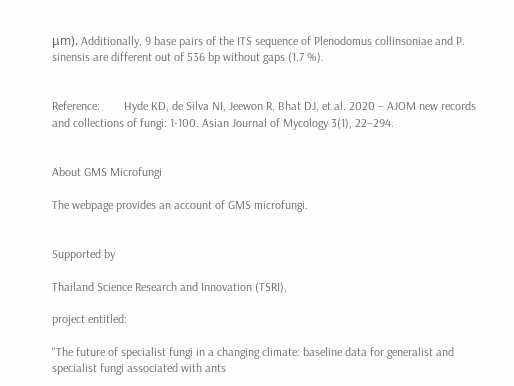μm). Additionally, 9 base pairs of the ITS sequence of Plenodomus collinsoniae and P. sinensis are different out of 536 bp without gaps (1.7 %).


Reference:        Hyde KD, de Silva NI, Jeewon R, Bhat DJ, et al. 2020 – AJOM new records and collections of fungi: 1-100. Asian Journal of Mycology 3(1), 22–294.


About GMS Microfungi

The webpage provides an account of GMS microfungi.


Supported by

Thailand Science Research and Innovation (TSRI),

project entitled:

"The future of specialist fungi in a changing climate: baseline data for generalist and specialist fungi associated with ants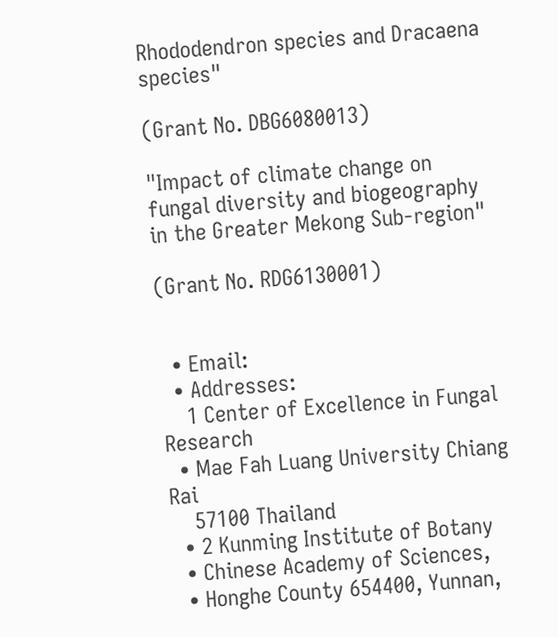Rhododendron species and Dracaena species"

(Grant No. DBG6080013)

"Impact of climate change on fungal diversity and biogeography in the Greater Mekong Sub-region"

(Grant No. RDG6130001)


  • Email:
  • Addresses:
    1 Center of Excellence in Fungal Research
  • Mae Fah Luang University Chiang Rai
    57100 Thailand
  • 2 Kunming Institute of Botany
  • Chinese Academy of Sciences,
  • Honghe County 654400, Yunnan,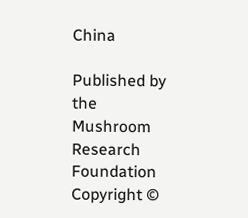China

Published by the Mushroom Research Foundation
Copyright ©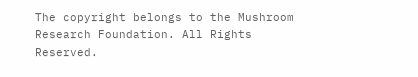The copyright belongs to the Mushroom Research Foundation. All Rights Reserved.